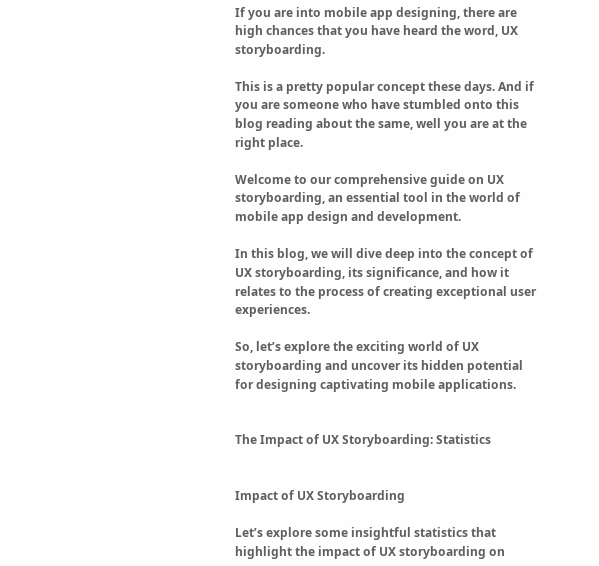If you are into mobile app designing, there are high chances that you have heard the word, UX storyboarding.

This is a pretty popular concept these days. And if you are someone who have stumbled onto this blog reading about the same, well you are at the right place.

Welcome to our comprehensive guide on UX storyboarding, an essential tool in the world of mobile app design and development.

In this blog, we will dive deep into the concept of UX storyboarding, its significance, and how it relates to the process of creating exceptional user experiences.

So, let’s explore the exciting world of UX storyboarding and uncover its hidden potential for designing captivating mobile applications.


The Impact of UX Storyboarding: Statistics


Impact of UX Storyboarding

Let’s explore some insightful statistics that highlight the impact of UX storyboarding on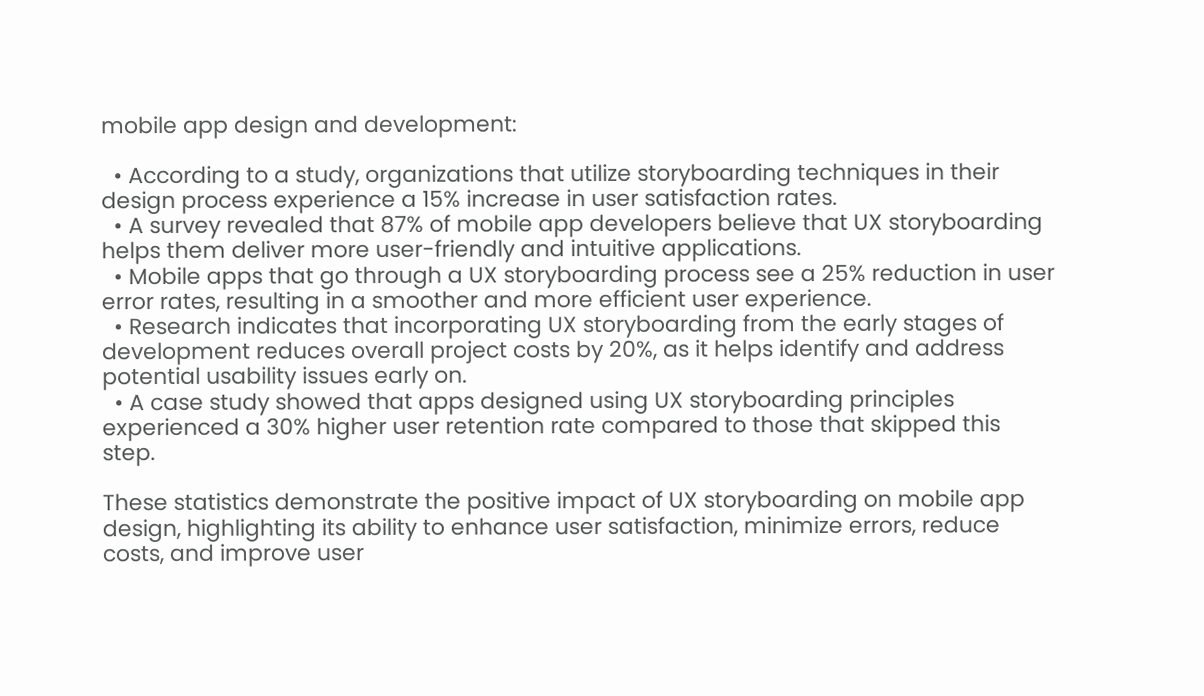mobile app design and development:

  • According to a study, organizations that utilize storyboarding techniques in their design process experience a 15% increase in user satisfaction rates.
  • A survey revealed that 87% of mobile app developers believe that UX storyboarding helps them deliver more user-friendly and intuitive applications.
  • Mobile apps that go through a UX storyboarding process see a 25% reduction in user error rates, resulting in a smoother and more efficient user experience.
  • Research indicates that incorporating UX storyboarding from the early stages of development reduces overall project costs by 20%, as it helps identify and address potential usability issues early on.
  • A case study showed that apps designed using UX storyboarding principles experienced a 30% higher user retention rate compared to those that skipped this step.

These statistics demonstrate the positive impact of UX storyboarding on mobile app design, highlighting its ability to enhance user satisfaction, minimize errors, reduce costs, and improve user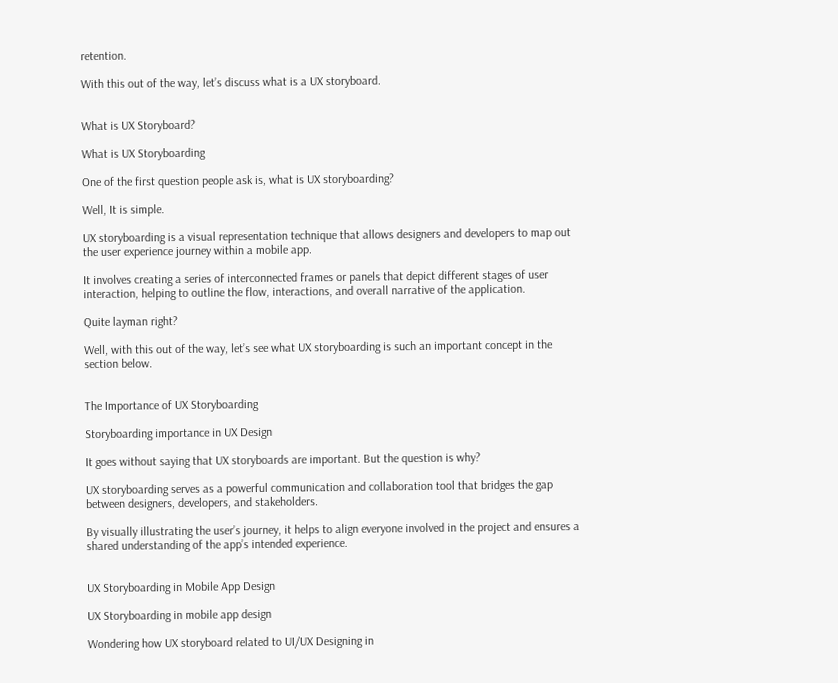retention.

With this out of the way, let’s discuss what is a UX storyboard.


What is UX Storyboard?

What is UX Storyboarding

One of the first question people ask is, what is UX storyboarding?

Well, It is simple.

UX storyboarding is a visual representation technique that allows designers and developers to map out the user experience journey within a mobile app.

It involves creating a series of interconnected frames or panels that depict different stages of user interaction, helping to outline the flow, interactions, and overall narrative of the application.

Quite layman right?

Well, with this out of the way, let’s see what UX storyboarding is such an important concept in the section below.


The Importance of UX Storyboarding

Storyboarding importance in UX Design

It goes without saying that UX storyboards are important. But the question is why?

UX storyboarding serves as a powerful communication and collaboration tool that bridges the gap between designers, developers, and stakeholders.

By visually illustrating the user’s journey, it helps to align everyone involved in the project and ensures a shared understanding of the app’s intended experience.


UX Storyboarding in Mobile App Design

UX Storyboarding in mobile app design

Wondering how UX storyboard related to UI/UX Designing in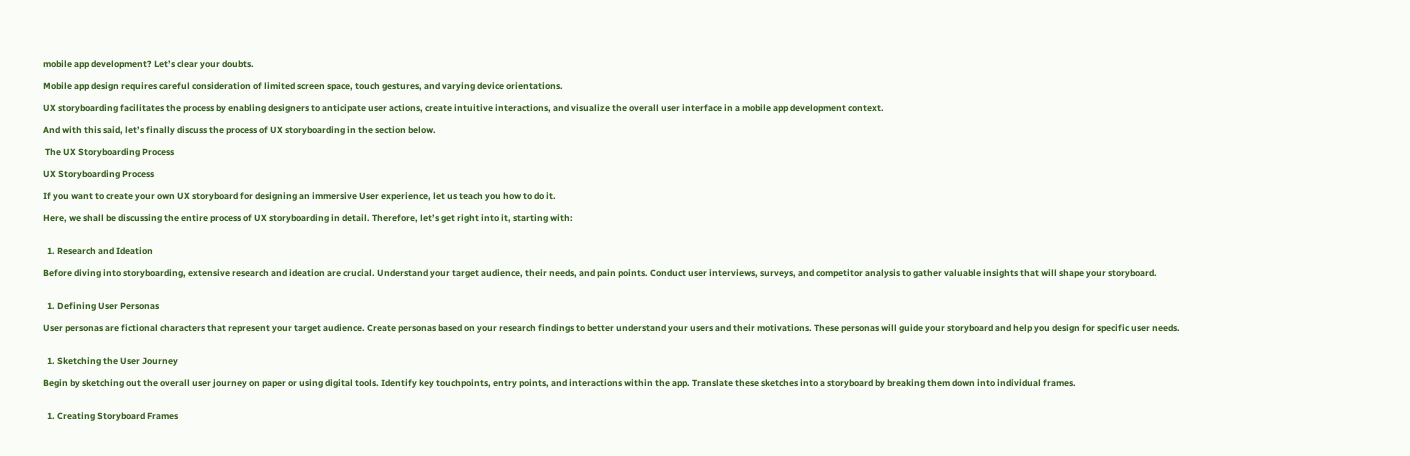mobile app development? Let’s clear your doubts.

Mobile app design requires careful consideration of limited screen space, touch gestures, and varying device orientations.

UX storyboarding facilitates the process by enabling designers to anticipate user actions, create intuitive interactions, and visualize the overall user interface in a mobile app development context.

And with this said, let’s finally discuss the process of UX storyboarding in the section below.

 The UX Storyboarding Process

UX Storyboarding Process

If you want to create your own UX storyboard for designing an immersive User experience, let us teach you how to do it.

Here, we shall be discussing the entire process of UX storyboarding in detail. Therefore, let’s get right into it, starting with:


  1. Research and Ideation

Before diving into storyboarding, extensive research and ideation are crucial. Understand your target audience, their needs, and pain points. Conduct user interviews, surveys, and competitor analysis to gather valuable insights that will shape your storyboard.


  1. Defining User Personas

User personas are fictional characters that represent your target audience. Create personas based on your research findings to better understand your users and their motivations. These personas will guide your storyboard and help you design for specific user needs.


  1. Sketching the User Journey

Begin by sketching out the overall user journey on paper or using digital tools. Identify key touchpoints, entry points, and interactions within the app. Translate these sketches into a storyboard by breaking them down into individual frames.


  1. Creating Storyboard Frames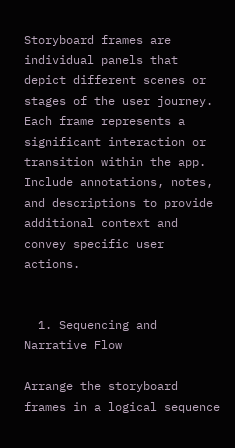Storyboard frames are individual panels that depict different scenes or stages of the user journey. Each frame represents a significant interaction or transition within the app. Include annotations, notes, and descriptions to provide additional context and convey specific user actions.


  1. Sequencing and Narrative Flow

Arrange the storyboard frames in a logical sequence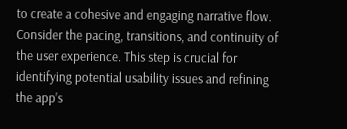to create a cohesive and engaging narrative flow. Consider the pacing, transitions, and continuity of the user experience. This step is crucial for identifying potential usability issues and refining the app’s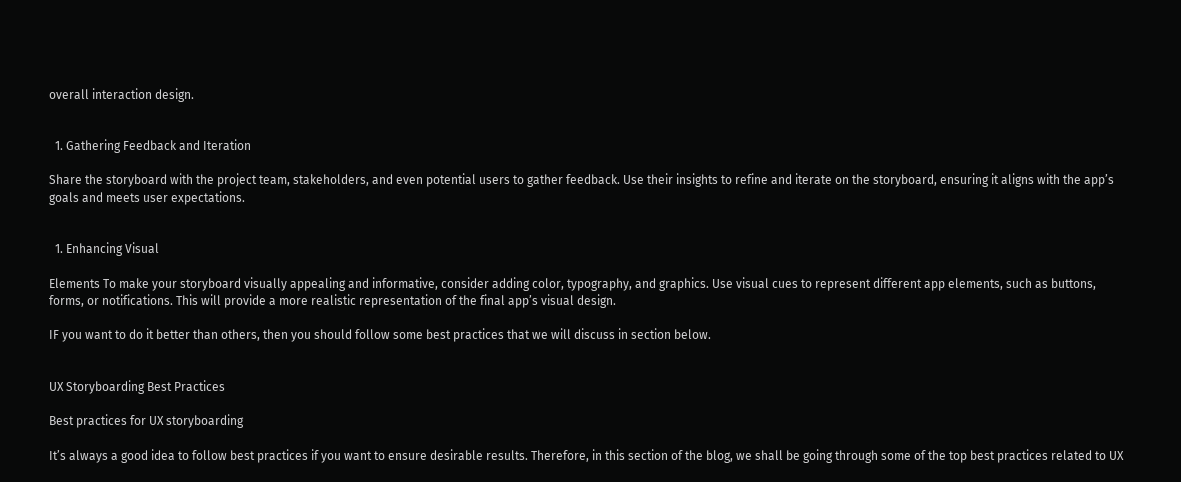overall interaction design.


  1. Gathering Feedback and Iteration

Share the storyboard with the project team, stakeholders, and even potential users to gather feedback. Use their insights to refine and iterate on the storyboard, ensuring it aligns with the app’s goals and meets user expectations.


  1. Enhancing Visual

Elements To make your storyboard visually appealing and informative, consider adding color, typography, and graphics. Use visual cues to represent different app elements, such as buttons, forms, or notifications. This will provide a more realistic representation of the final app’s visual design.

IF you want to do it better than others, then you should follow some best practices that we will discuss in section below.


UX Storyboarding Best Practices

Best practices for UX storyboarding

It’s always a good idea to follow best practices if you want to ensure desirable results. Therefore, in this section of the blog, we shall be going through some of the top best practices related to UX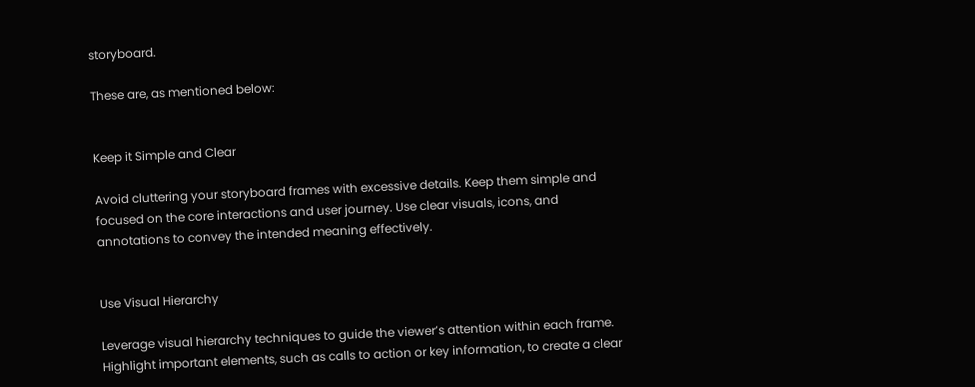storyboard.

These are, as mentioned below:


Keep it Simple and Clear

Avoid cluttering your storyboard frames with excessive details. Keep them simple and focused on the core interactions and user journey. Use clear visuals, icons, and annotations to convey the intended meaning effectively.


Use Visual Hierarchy

Leverage visual hierarchy techniques to guide the viewer’s attention within each frame. Highlight important elements, such as calls to action or key information, to create a clear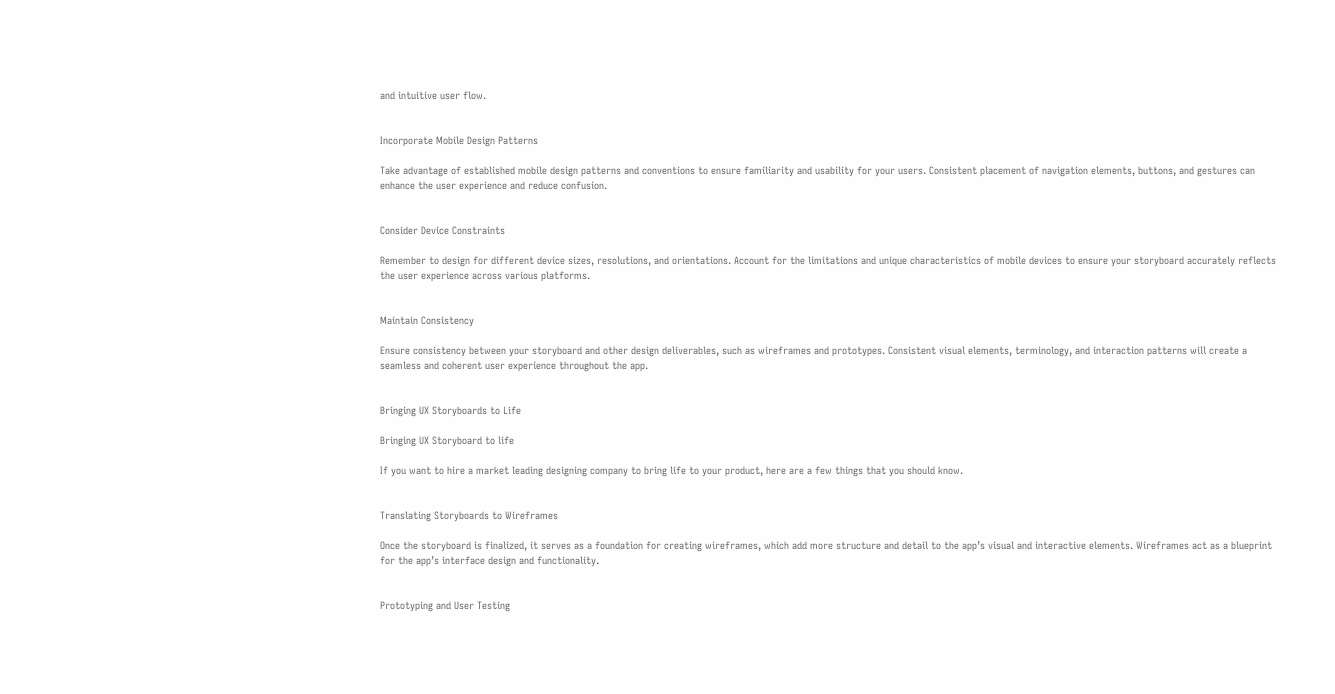and intuitive user flow.


Incorporate Mobile Design Patterns

Take advantage of established mobile design patterns and conventions to ensure familiarity and usability for your users. Consistent placement of navigation elements, buttons, and gestures can enhance the user experience and reduce confusion.


Consider Device Constraints

Remember to design for different device sizes, resolutions, and orientations. Account for the limitations and unique characteristics of mobile devices to ensure your storyboard accurately reflects the user experience across various platforms.


Maintain Consistency

Ensure consistency between your storyboard and other design deliverables, such as wireframes and prototypes. Consistent visual elements, terminology, and interaction patterns will create a seamless and coherent user experience throughout the app.


Bringing UX Storyboards to Life

Bringing UX Storyboard to life

If you want to hire a market leading designing company to bring life to your product, here are a few things that you should know.


Translating Storyboards to Wireframes

Once the storyboard is finalized, it serves as a foundation for creating wireframes, which add more structure and detail to the app’s visual and interactive elements. Wireframes act as a blueprint for the app’s interface design and functionality.


Prototyping and User Testing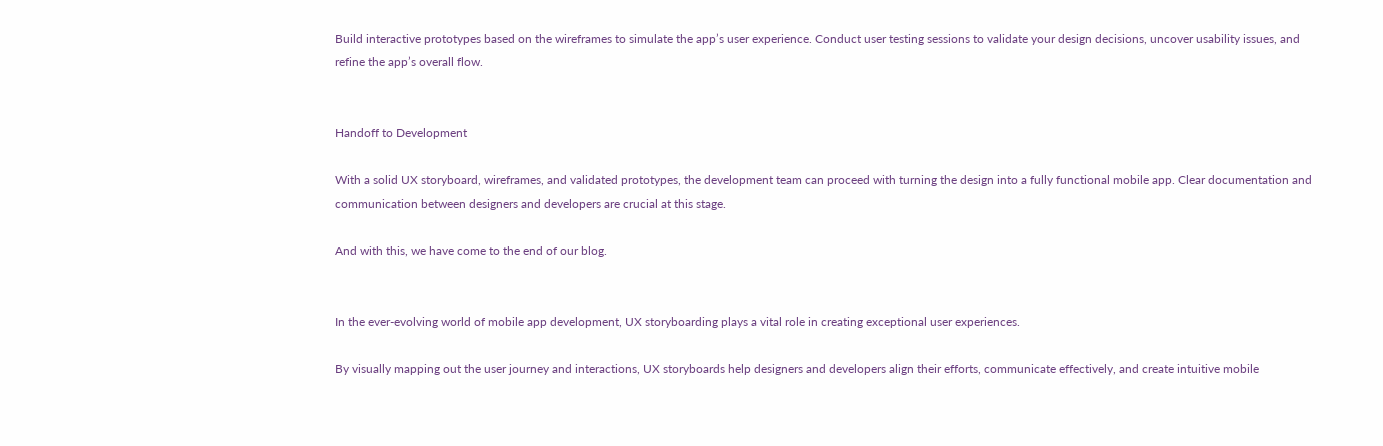Build interactive prototypes based on the wireframes to simulate the app’s user experience. Conduct user testing sessions to validate your design decisions, uncover usability issues, and refine the app’s overall flow.


Handoff to Development

With a solid UX storyboard, wireframes, and validated prototypes, the development team can proceed with turning the design into a fully functional mobile app. Clear documentation and communication between designers and developers are crucial at this stage.

And with this, we have come to the end of our blog.


In the ever-evolving world of mobile app development, UX storyboarding plays a vital role in creating exceptional user experiences.

By visually mapping out the user journey and interactions, UX storyboards help designers and developers align their efforts, communicate effectively, and create intuitive mobile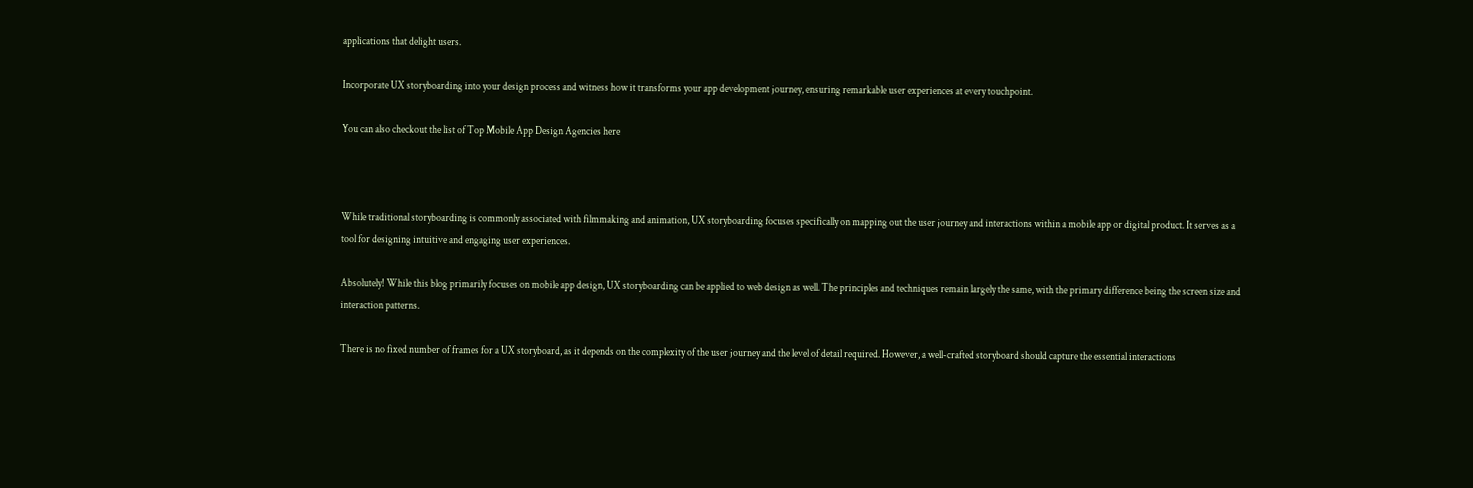applications that delight users.

Incorporate UX storyboarding into your design process and witness how it transforms your app development journey, ensuring remarkable user experiences at every touchpoint.

You can also checkout the list of Top Mobile App Design Agencies here



While traditional storyboarding is commonly associated with filmmaking and animation, UX storyboarding focuses specifically on mapping out the user journey and interactions within a mobile app or digital product. It serves as a tool for designing intuitive and engaging user experiences.

Absolutely! While this blog primarily focuses on mobile app design, UX storyboarding can be applied to web design as well. The principles and techniques remain largely the same, with the primary difference being the screen size and interaction patterns.

There is no fixed number of frames for a UX storyboard, as it depends on the complexity of the user journey and the level of detail required. However, a well-crafted storyboard should capture the essential interactions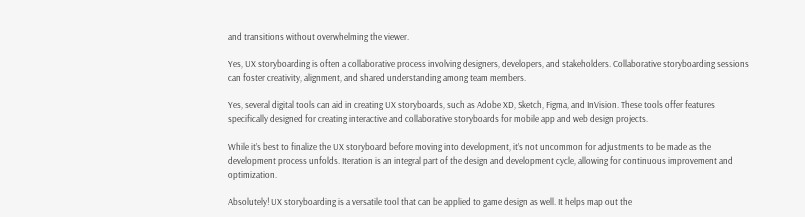and transitions without overwhelming the viewer.

Yes, UX storyboarding is often a collaborative process involving designers, developers, and stakeholders. Collaborative storyboarding sessions can foster creativity, alignment, and shared understanding among team members.

Yes, several digital tools can aid in creating UX storyboards, such as Adobe XD, Sketch, Figma, and InVision. These tools offer features specifically designed for creating interactive and collaborative storyboards for mobile app and web design projects.

While it’s best to finalize the UX storyboard before moving into development, it’s not uncommon for adjustments to be made as the development process unfolds. Iteration is an integral part of the design and development cycle, allowing for continuous improvement and optimization.

Absolutely! UX storyboarding is a versatile tool that can be applied to game design as well. It helps map out the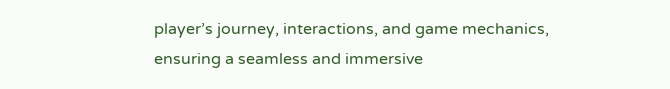player’s journey, interactions, and game mechanics, ensuring a seamless and immersive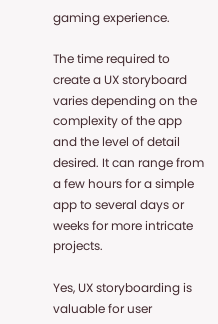gaming experience.

The time required to create a UX storyboard varies depending on the complexity of the app and the level of detail desired. It can range from a few hours for a simple app to several days or weeks for more intricate projects.

Yes, UX storyboarding is valuable for user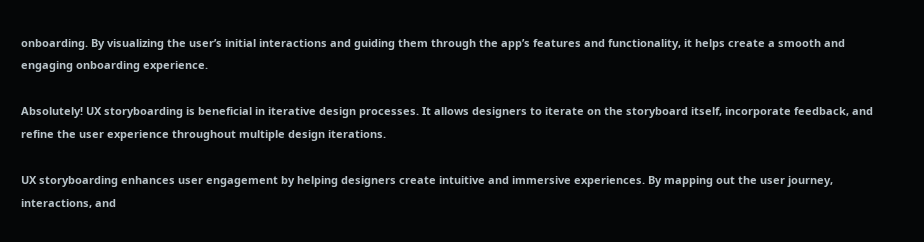onboarding. By visualizing the user’s initial interactions and guiding them through the app’s features and functionality, it helps create a smooth and engaging onboarding experience.

Absolutely! UX storyboarding is beneficial in iterative design processes. It allows designers to iterate on the storyboard itself, incorporate feedback, and refine the user experience throughout multiple design iterations.

UX storyboarding enhances user engagement by helping designers create intuitive and immersive experiences. By mapping out the user journey, interactions, and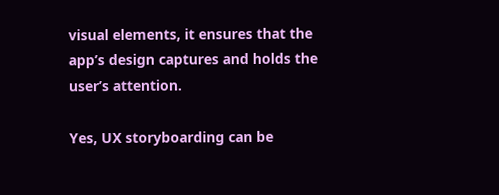visual elements, it ensures that the app’s design captures and holds the user’s attention.

Yes, UX storyboarding can be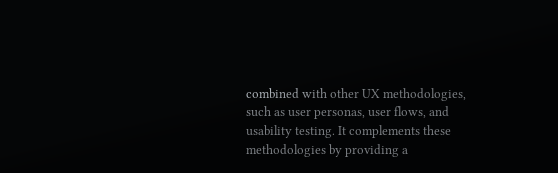combined with other UX methodologies, such as user personas, user flows, and usability testing. It complements these methodologies by providing a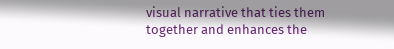visual narrative that ties them together and enhances the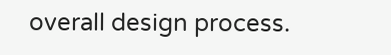overall design process.